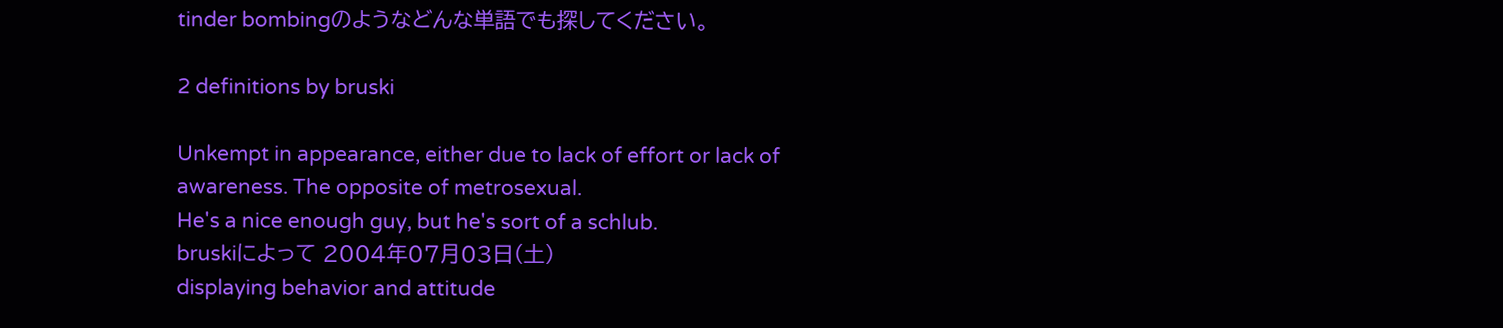tinder bombingのようなどんな単語でも探してください。

2 definitions by bruski

Unkempt in appearance, either due to lack of effort or lack of awareness. The opposite of metrosexual.
He's a nice enough guy, but he's sort of a schlub.
bruskiによって 2004年07月03日(土)
displaying behavior and attitude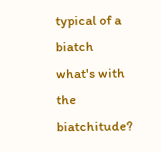typical of a biatch
what's with the biatchitude?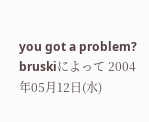you got a problem?
bruskiによって 2004年05月12日(水)